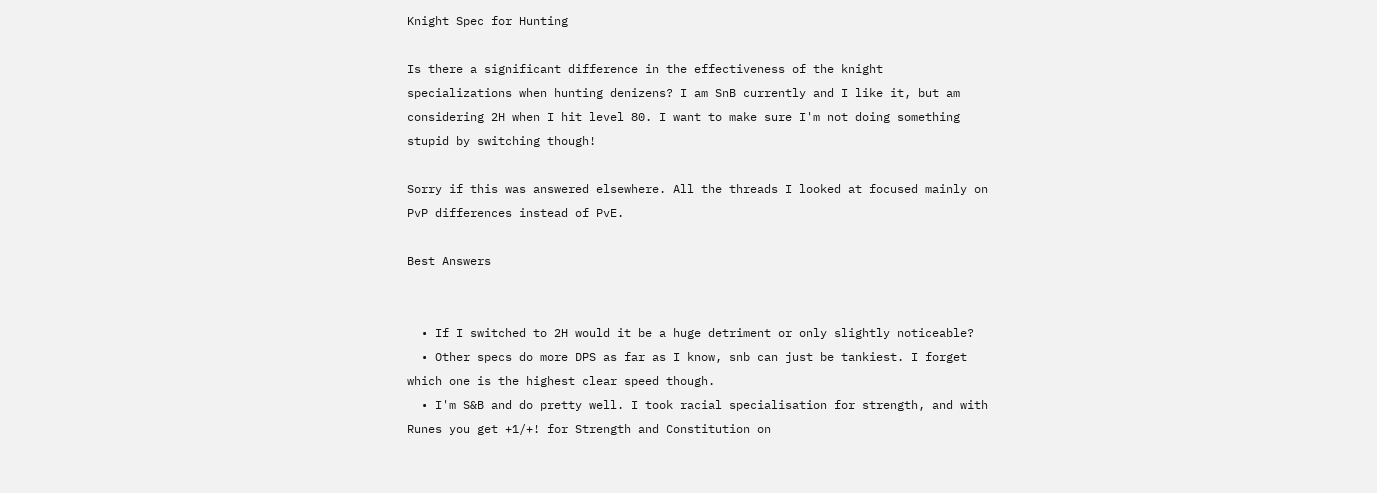Knight Spec for Hunting

Is there a significant difference in the effectiveness of the knight specializations when hunting denizens? I am SnB currently and I like it, but am considering 2H when I hit level 80. I want to make sure I'm not doing something stupid by switching though!

Sorry if this was answered elsewhere. All the threads I looked at focused mainly on PvP differences instead of PvE.

Best Answers


  • If I switched to 2H would it be a huge detriment or only slightly noticeable?
  • Other specs do more DPS as far as I know, snb can just be tankiest. I forget which one is the highest clear speed though.
  • I'm S&B and do pretty well. I took racial specialisation for strength, and with Runes you get +1/+! for Strength and Constitution on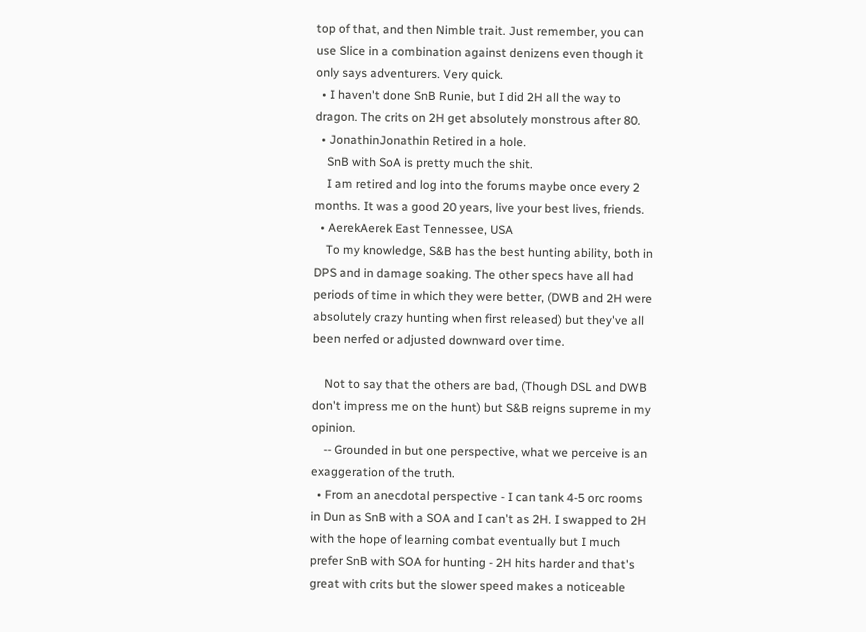top of that, and then Nimble trait. Just remember, you can use Slice in a combination against denizens even though it only says adventurers. Very quick.
  • I haven't done SnB Runie, but I did 2H all the way to dragon. The crits on 2H get absolutely monstrous after 80.
  • JonathinJonathin Retired in a hole.
    SnB with SoA is pretty much the shit.
    I am retired and log into the forums maybe once every 2 months. It was a good 20 years, live your best lives, friends.
  • AerekAerek East Tennessee, USA
    To my knowledge, S&B has the best hunting ability, both in DPS and in damage soaking. The other specs have all had periods of time in which they were better, (DWB and 2H were absolutely crazy hunting when first released) but they've all been nerfed or adjusted downward over time.

    Not to say that the others are bad, (Though DSL and DWB don't impress me on the hunt) but S&B reigns supreme in my opinion.
    -- Grounded in but one perspective, what we perceive is an exaggeration of the truth.
  • From an anecdotal perspective - I can tank 4-5 orc rooms in Dun as SnB with a SOA and I can't as 2H. I swapped to 2H with the hope of learning combat eventually but I much prefer SnB with SOA for hunting - 2H hits harder and that's great with crits but the slower speed makes a noticeable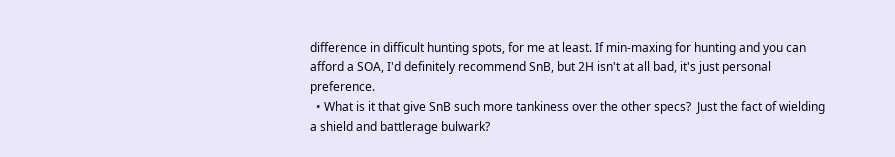difference in difficult hunting spots, for me at least. If min-maxing for hunting and you can afford a SOA, I'd definitely recommend SnB, but 2H isn't at all bad, it's just personal preference.
  • What is it that give SnB such more tankiness over the other specs?  Just the fact of wielding a shield and battlerage bulwark?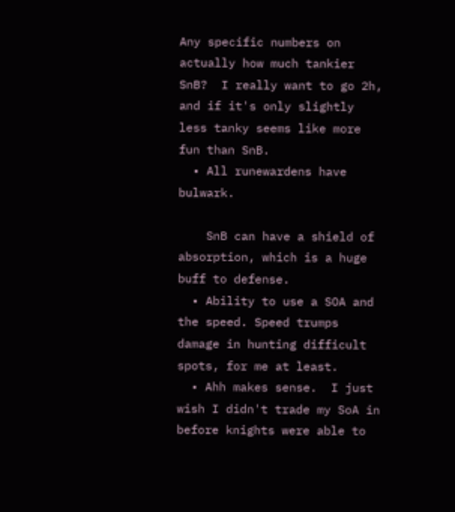Any specific numbers on actually how much tankier SnB?  I really want to go 2h, and if it's only slightly less tanky seems like more fun than SnB.
  • All runewardens have bulwark.

    SnB can have a shield of absorption, which is a huge buff to defense.
  • Ability to use a SOA and the speed. Speed trumps damage in hunting difficult spots, for me at least.
  • Ahh makes sense.  I just wish I didn't trade my SoA in before knights were able to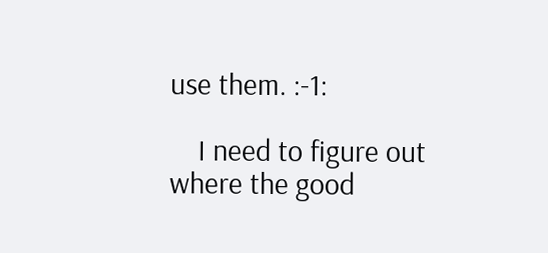use them. :-1:

    I need to figure out where the good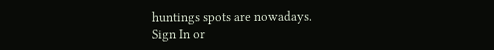huntings spots are nowadays.
Sign In or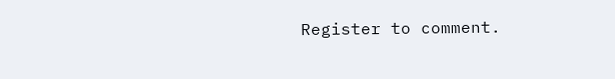Register to comment.